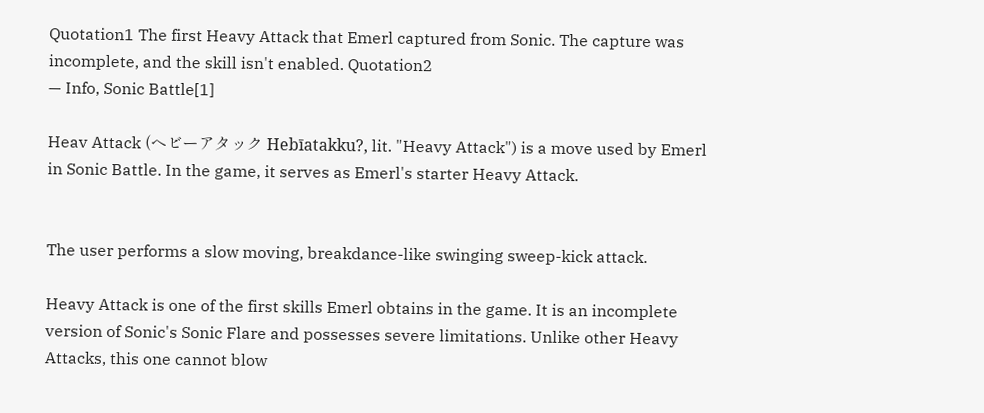Quotation1 The first Heavy Attack that Emerl captured from Sonic. The capture was incomplete, and the skill isn't enabled. Quotation2
— Info, Sonic Battle[1]

Heav Attack (ヘビーアタック Hebīatakku?, lit. "Heavy Attack") is a move used by Emerl in Sonic Battle. In the game, it serves as Emerl's starter Heavy Attack.


The user performs a slow moving, breakdance-like swinging sweep-kick attack.

Heavy Attack is one of the first skills Emerl obtains in the game. It is an incomplete version of Sonic's Sonic Flare and possesses severe limitations. Unlike other Heavy Attacks, this one cannot blow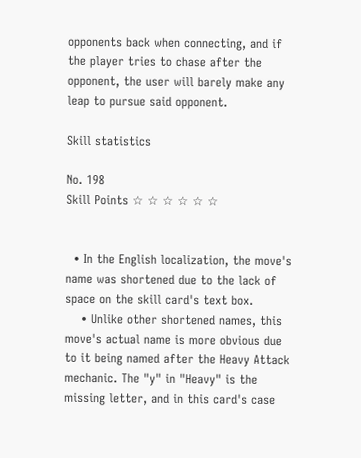opponents back when connecting, and if the player tries to chase after the opponent, the user will barely make any leap to pursue said opponent.

Skill statistics

No. 198
Skill Points ☆ ☆ ☆ ☆ ☆ ☆


  • In the English localization, the move's name was shortened due to the lack of space on the skill card's text box.
    • Unlike other shortened names, this move's actual name is more obvious due to it being named after the Heavy Attack mechanic. The "y" in "Heavy" is the missing letter, and in this card's case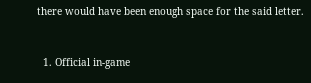there would have been enough space for the said letter.


  1. Official in-game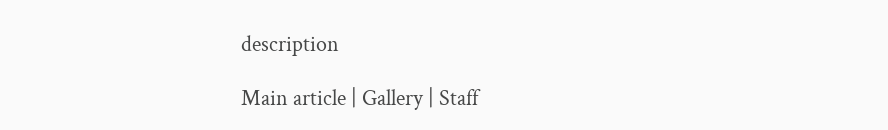description

Main article | Gallery | Staff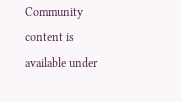Community content is available under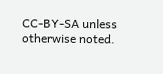CC-BY-SA unless otherwise noted.